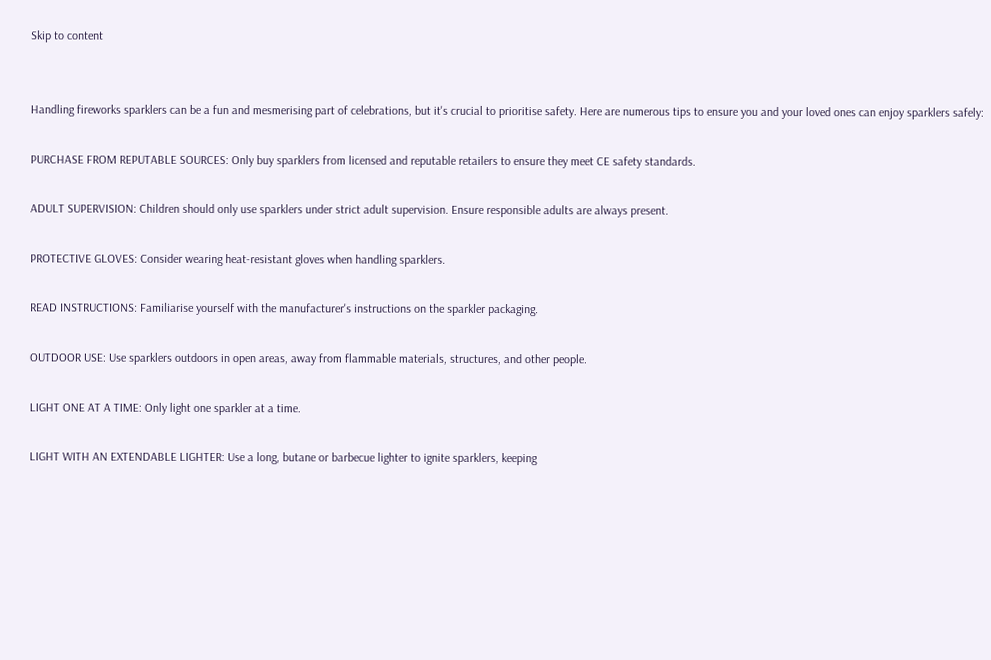Skip to content


Handling fireworks sparklers can be a fun and mesmerising part of celebrations, but it's crucial to prioritise safety. Here are numerous tips to ensure you and your loved ones can enjoy sparklers safely:

PURCHASE FROM REPUTABLE SOURCES: Only buy sparklers from licensed and reputable retailers to ensure they meet CE safety standards.

ADULT SUPERVISION: Children should only use sparklers under strict adult supervision. Ensure responsible adults are always present.

PROTECTIVE GLOVES: Consider wearing heat-resistant gloves when handling sparklers.

READ INSTRUCTIONS: Familiarise yourself with the manufacturer's instructions on the sparkler packaging.

OUTDOOR USE: Use sparklers outdoors in open areas, away from flammable materials, structures, and other people.

LIGHT ONE AT A TIME: Only light one sparkler at a time.

LIGHT WITH AN EXTENDABLE LIGHTER: Use a long, butane or barbecue lighter to ignite sparklers, keeping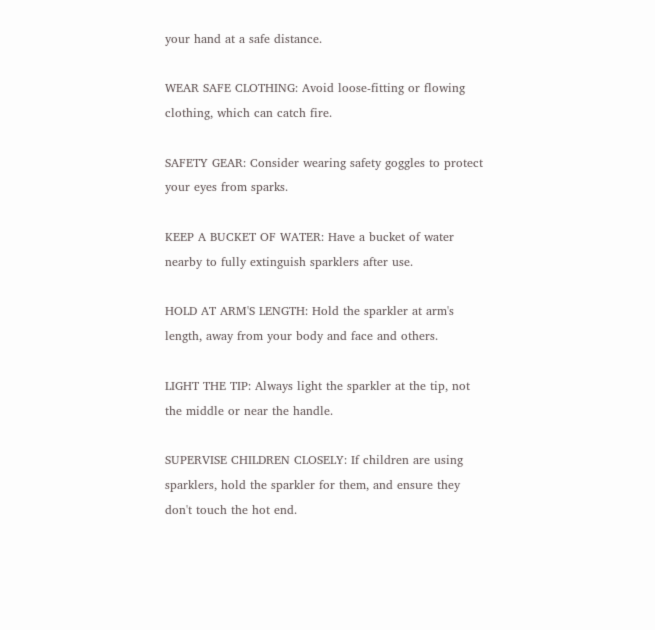your hand at a safe distance.

WEAR SAFE CLOTHING: Avoid loose-fitting or flowing clothing, which can catch fire.

SAFETY GEAR: Consider wearing safety goggles to protect your eyes from sparks.

KEEP A BUCKET OF WATER: Have a bucket of water nearby to fully extinguish sparklers after use.

HOLD AT ARM'S LENGTH: Hold the sparkler at arm's length, away from your body and face and others.

LIGHT THE TIP: Always light the sparkler at the tip, not the middle or near the handle.

SUPERVISE CHILDREN CLOSELY: If children are using sparklers, hold the sparkler for them, and ensure they don't touch the hot end.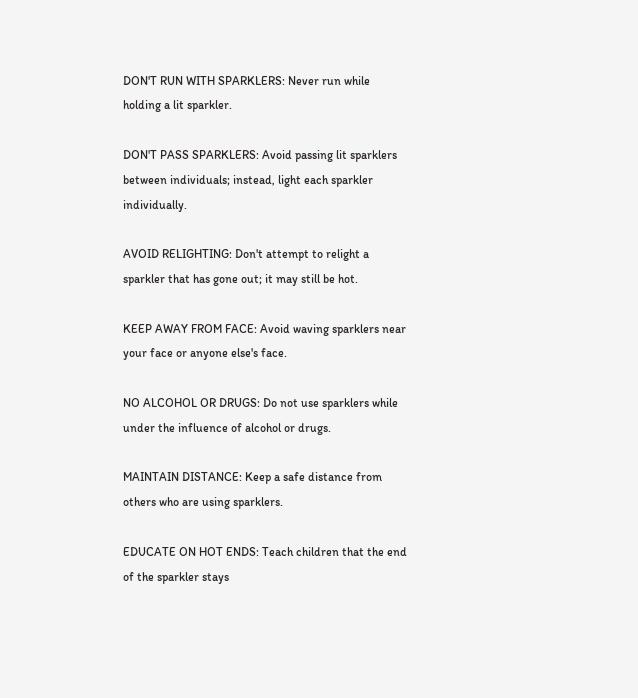DON'T RUN WITH SPARKLERS: Never run while holding a lit sparkler.

DON'T PASS SPARKLERS: Avoid passing lit sparklers between individuals; instead, light each sparkler individually.

AVOID RELIGHTING: Don't attempt to relight a sparkler that has gone out; it may still be hot.

KEEP AWAY FROM FACE: Avoid waving sparklers near your face or anyone else's face.

NO ALCOHOL OR DRUGS: Do not use sparklers while under the influence of alcohol or drugs.

MAINTAIN DISTANCE: Keep a safe distance from others who are using sparklers.

EDUCATE ON HOT ENDS: Teach children that the end of the sparkler stays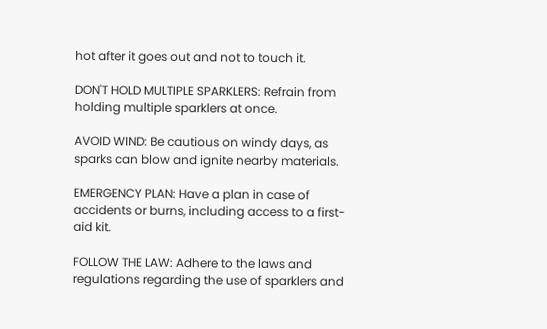hot after it goes out and not to touch it.

DON'T HOLD MULTIPLE SPARKLERS: Refrain from holding multiple sparklers at once.

AVOID WIND: Be cautious on windy days, as sparks can blow and ignite nearby materials.

EMERGENCY PLAN: Have a plan in case of accidents or burns, including access to a first-aid kit.

FOLLOW THE LAW: Adhere to the laws and regulations regarding the use of sparklers and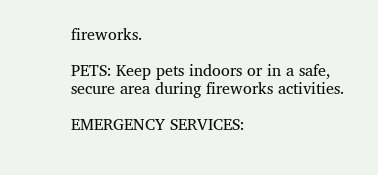fireworks.

PETS: Keep pets indoors or in a safe, secure area during fireworks activities.

EMERGENCY SERVICES: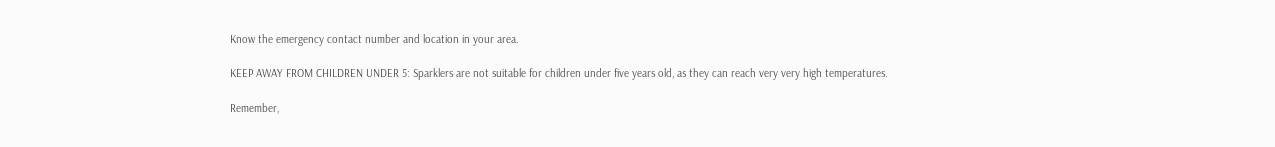Know the emergency contact number and location in your area.

KEEP AWAY FROM CHILDREN UNDER 5: Sparklers are not suitable for children under five years old, as they can reach very very high temperatures.

Remember,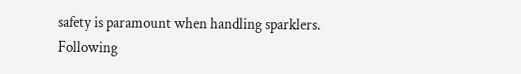safety is paramount when handling sparklers. Following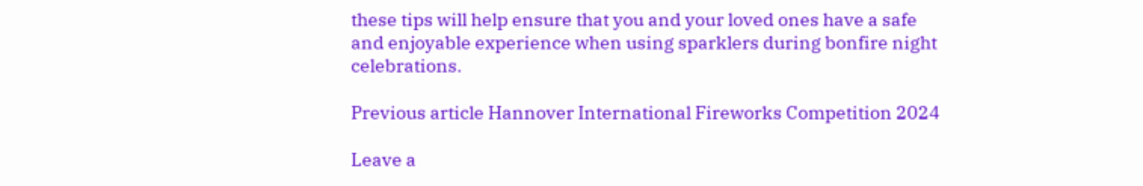these tips will help ensure that you and your loved ones have a safe and enjoyable experience when using sparklers during bonfire night celebrations.

Previous article Hannover International Fireworks Competition 2024

Leave a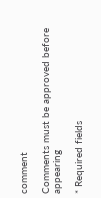comment

Comments must be approved before appearing

* Required fields